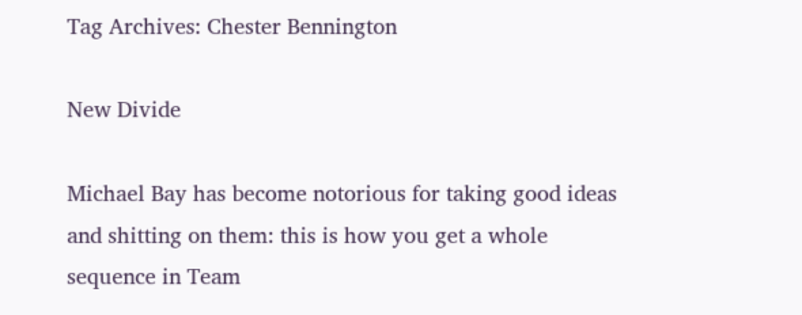Tag Archives: Chester Bennington

New Divide

Michael Bay has become notorious for taking good ideas and shitting on them: this is how you get a whole sequence in Team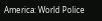America: World Police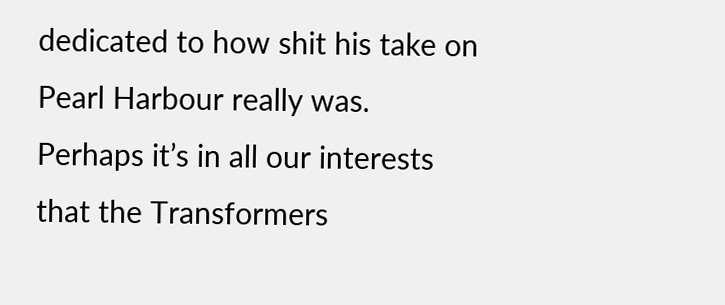dedicated to how shit his take on Pearl Harbour really was. Perhaps it’s in all our interests that the Transformers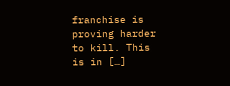franchise is proving harder to kill. This is in […]